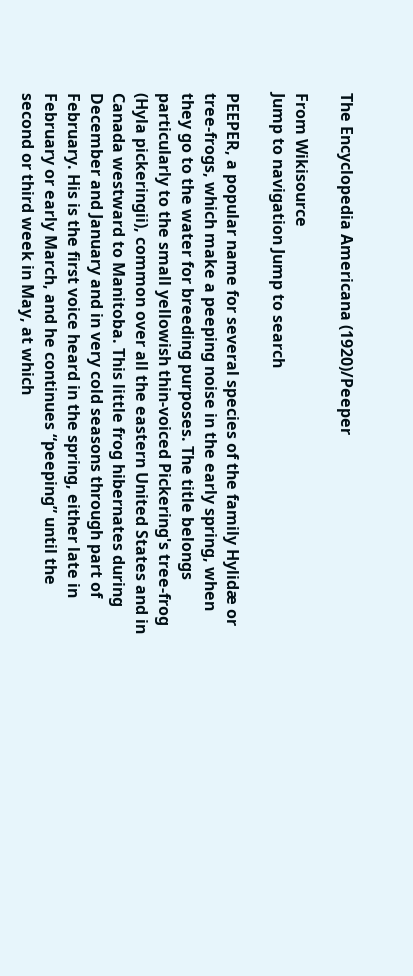The Encyclopedia Americana (1920)/Peeper

From Wikisource
Jump to navigation Jump to search

PEEPER, a popular name for several species of the family Hylidæ or tree-frogs, which make a peeping noise in the early spring, when they go to the water for breeding purposes. The title belongs particularly to the small yellowish thin-voiced Pickering's tree-frog (Hyla pickeringii), common over all the eastern United States and in Canada westward to Manitoba. This little frog hibernates during December and January and in very cold seasons through part of February. His is the first voice heard in the spring, either late in February or early March, and he continues “peeping” until the second or third week in May, at which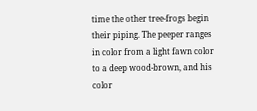time the other tree-frogs begin their piping. The peeper ranges in color from a light fawn color to a deep wood-brown, and his color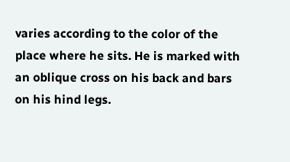varies according to the color of the place where he sits. He is marked with an oblique cross on his back and bars on his hind legs.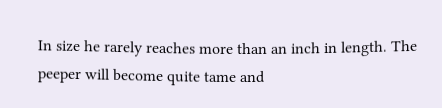In size he rarely reaches more than an inch in length. The peeper will become quite tame and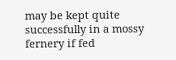may be kept quite successfully in a mossy fernery if fed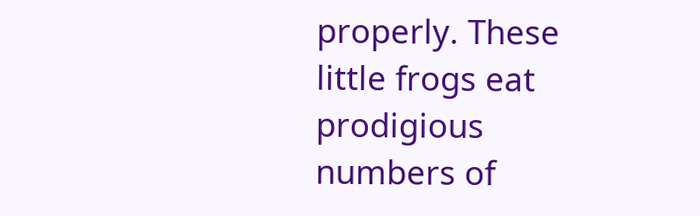properly. These little frogs eat prodigious numbers of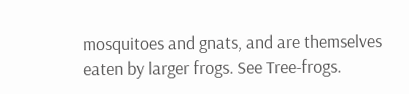mosquitoes and gnats, and are themselves eaten by larger frogs. See Tree-frogs.